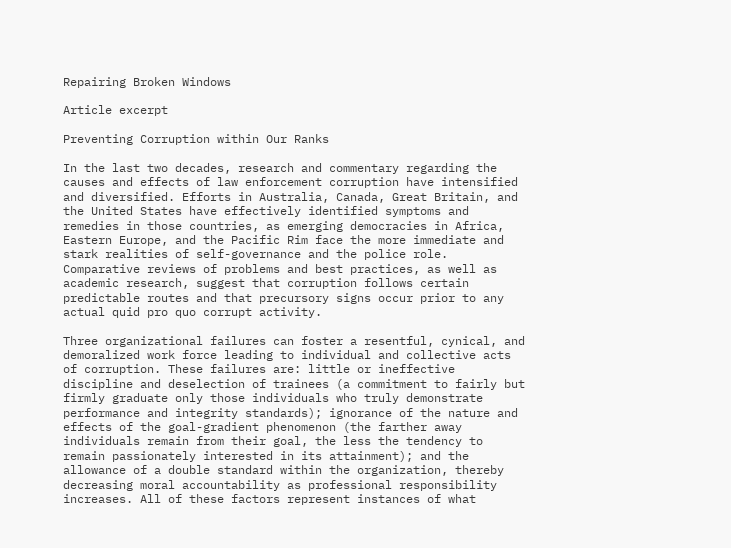Repairing Broken Windows

Article excerpt

Preventing Corruption within Our Ranks

In the last two decades, research and commentary regarding the causes and effects of law enforcement corruption have intensified and diversified. Efforts in Australia, Canada, Great Britain, and the United States have effectively identified symptoms and remedies in those countries, as emerging democracies in Africa, Eastern Europe, and the Pacific Rim face the more immediate and stark realities of self-governance and the police role. Comparative reviews of problems and best practices, as well as academic research, suggest that corruption follows certain predictable routes and that precursory signs occur prior to any actual quid pro quo corrupt activity.

Three organizational failures can foster a resentful, cynical, and demoralized work force leading to individual and collective acts of corruption. These failures are: little or ineffective discipline and deselection of trainees (a commitment to fairly but firmly graduate only those individuals who truly demonstrate performance and integrity standards); ignorance of the nature and effects of the goal-gradient phenomenon (the farther away individuals remain from their goal, the less the tendency to remain passionately interested in its attainment); and the allowance of a double standard within the organization, thereby decreasing moral accountability as professional responsibility increases. All of these factors represent instances of what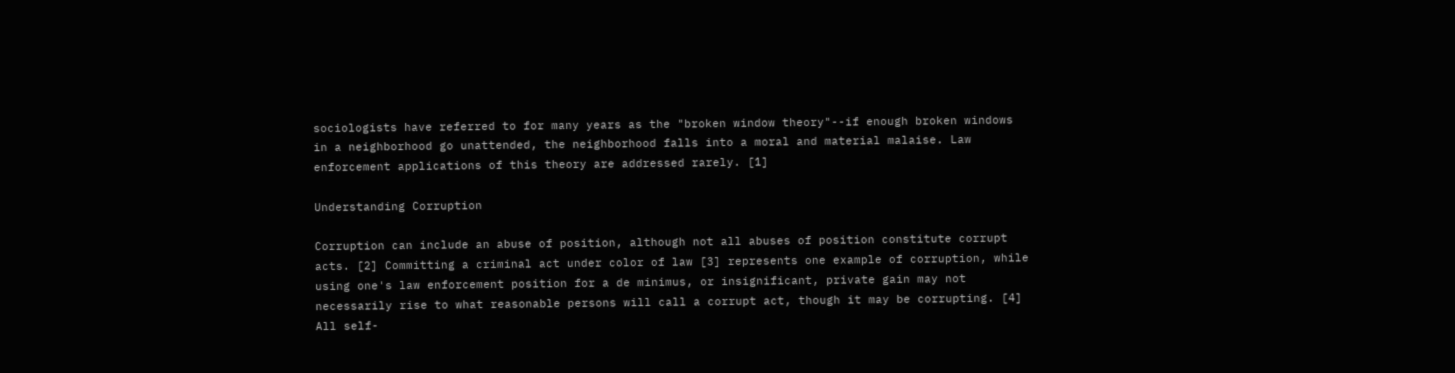sociologists have referred to for many years as the "broken window theory"--if enough broken windows in a neighborhood go unattended, the neighborhood falls into a moral and material malaise. Law enforcement applications of this theory are addressed rarely. [1]

Understanding Corruption

Corruption can include an abuse of position, although not all abuses of position constitute corrupt acts. [2] Committing a criminal act under color of law [3] represents one example of corruption, while using one's law enforcement position for a de minimus, or insignificant, private gain may not necessarily rise to what reasonable persons will call a corrupt act, though it may be corrupting. [4] All self-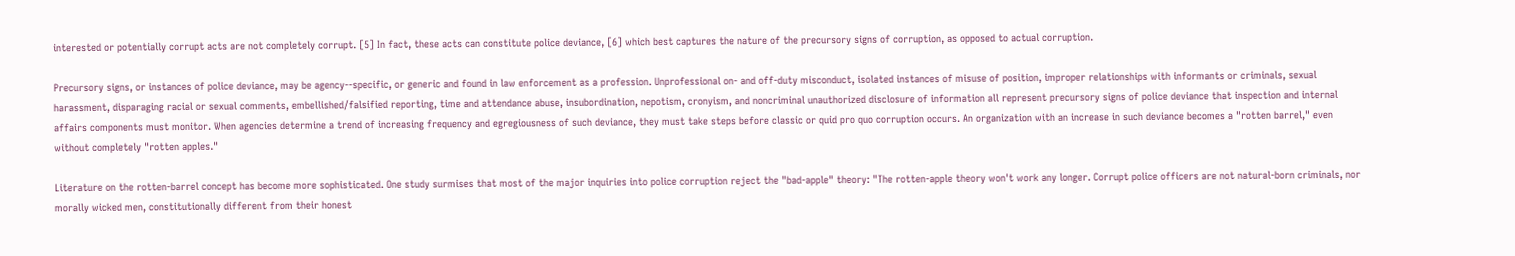interested or potentially corrupt acts are not completely corrupt. [5] In fact, these acts can constitute police deviance, [6] which best captures the nature of the precursory signs of corruption, as opposed to actual corruption.

Precursory signs, or instances of police deviance, may be agency--specific, or generic and found in law enforcement as a profession. Unprofessional on- and off-duty misconduct, isolated instances of misuse of position, improper relationships with informants or criminals, sexual harassment, disparaging racial or sexual comments, embellished/falsified reporting, time and attendance abuse, insubordination, nepotism, cronyism, and noncriminal unauthorized disclosure of information all represent precursory signs of police deviance that inspection and internal affairs components must monitor. When agencies determine a trend of increasing frequency and egregiousness of such deviance, they must take steps before classic or quid pro quo corruption occurs. An organization with an increase in such deviance becomes a "rotten barrel," even without completely "rotten apples."

Literature on the rotten-barrel concept has become more sophisticated. One study surmises that most of the major inquiries into police corruption reject the "bad-apple" theory: "The rotten-apple theory won't work any longer. Corrupt police officers are not natural-born criminals, nor morally wicked men, constitutionally different from their honest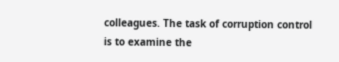colleagues. The task of corruption control is to examine the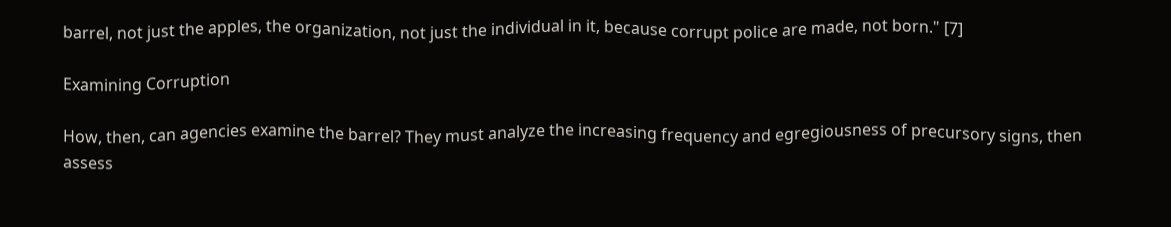barrel, not just the apples, the organization, not just the individual in it, because corrupt police are made, not born." [7]

Examining Corruption

How, then, can agencies examine the barrel? They must analyze the increasing frequency and egregiousness of precursory signs, then assess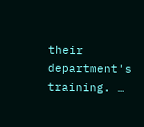their department's training. …